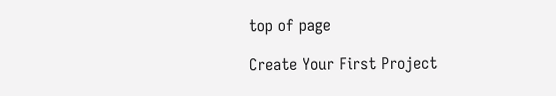top of page

Create Your First Project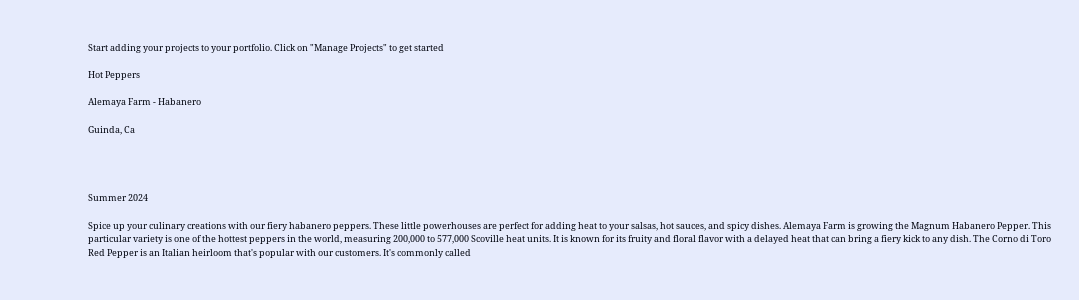Start adding your projects to your portfolio. Click on "Manage Projects" to get started

Hot Peppers

Alemaya Farm - Habanero

Guinda, Ca




Summer 2024

Spice up your culinary creations with our fiery habanero peppers. These little powerhouses are perfect for adding heat to your salsas, hot sauces, and spicy dishes. Alemaya Farm is growing the Magnum Habanero Pepper. This particular variety is one of the hottest peppers in the world, measuring 200,000 to 577,000 Scoville heat units. It is known for its fruity and floral flavor with a delayed heat that can bring a fiery kick to any dish. The Corno di Toro Red Pepper is an Italian heirloom that's popular with our customers. It's commonly called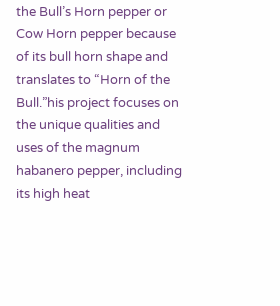the Bull’s Horn pepper or Cow Horn pepper because of its bull horn shape and translates to “Horn of the Bull.”his project focuses on the unique qualities and uses of the magnum habanero pepper, including its high heat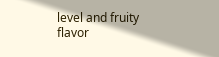level and fruity flavor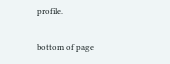profile.

bottom of page